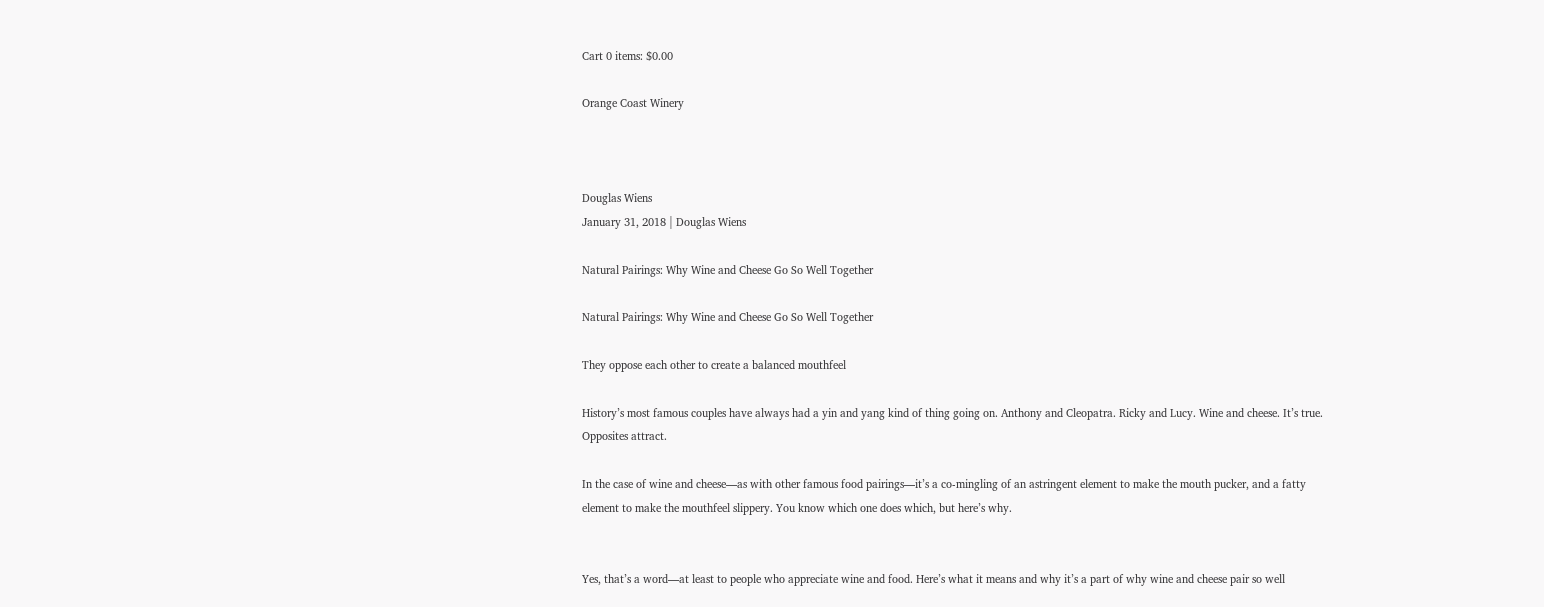Cart 0 items: $0.00

Orange Coast Winery



Douglas Wiens
January 31, 2018 | Douglas Wiens

Natural Pairings: Why Wine and Cheese Go So Well Together

Natural Pairings: Why Wine and Cheese Go So Well Together

They oppose each other to create a balanced mouthfeel

History’s most famous couples have always had a yin and yang kind of thing going on. Anthony and Cleopatra. Ricky and Lucy. Wine and cheese. It’s true. Opposites attract.

In the case of wine and cheese—as with other famous food pairings—it’s a co-mingling of an astringent element to make the mouth pucker, and a fatty element to make the mouthfeel slippery. You know which one does which, but here’s why.


Yes, that’s a word—at least to people who appreciate wine and food. Here’s what it means and why it’s a part of why wine and cheese pair so well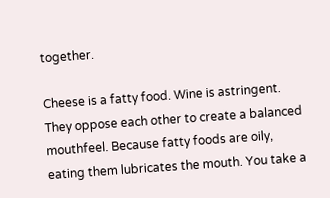together.

Cheese is a fatty food. Wine is astringent. They oppose each other to create a balanced mouthfeel. Because fatty foods are oily, eating them lubricates the mouth. You take a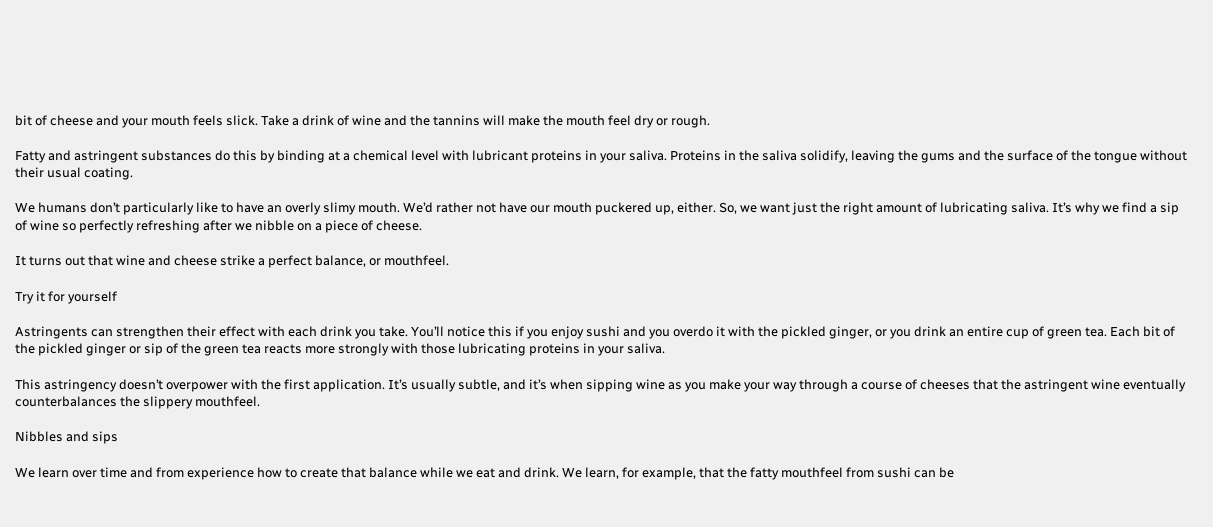bit of cheese and your mouth feels slick. Take a drink of wine and the tannins will make the mouth feel dry or rough.

Fatty and astringent substances do this by binding at a chemical level with lubricant proteins in your saliva. Proteins in the saliva solidify, leaving the gums and the surface of the tongue without their usual coating.

We humans don’t particularly like to have an overly slimy mouth. We’d rather not have our mouth puckered up, either. So, we want just the right amount of lubricating saliva. It’s why we find a sip of wine so perfectly refreshing after we nibble on a piece of cheese.

It turns out that wine and cheese strike a perfect balance, or mouthfeel.

Try it for yourself

Astringents can strengthen their effect with each drink you take. You’ll notice this if you enjoy sushi and you overdo it with the pickled ginger, or you drink an entire cup of green tea. Each bit of the pickled ginger or sip of the green tea reacts more strongly with those lubricating proteins in your saliva.

This astringency doesn’t overpower with the first application. It’s usually subtle, and it’s when sipping wine as you make your way through a course of cheeses that the astringent wine eventually counterbalances the slippery mouthfeel.

Nibbles and sips

We learn over time and from experience how to create that balance while we eat and drink. We learn, for example, that the fatty mouthfeel from sushi can be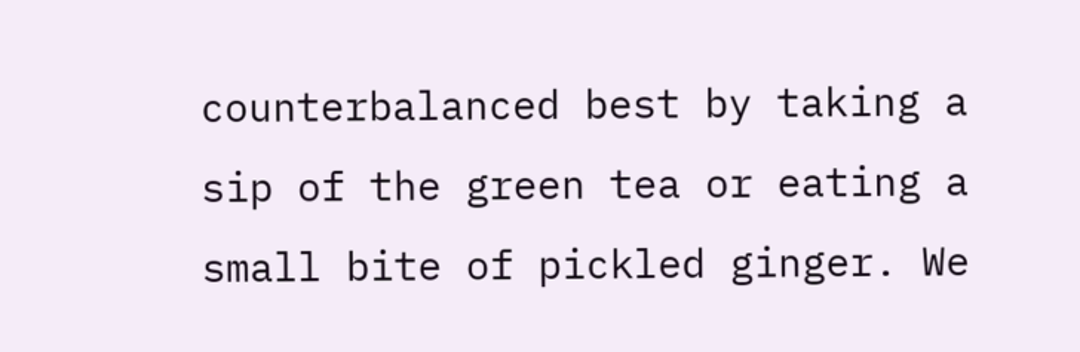counterbalanced best by taking a sip of the green tea or eating a small bite of pickled ginger. We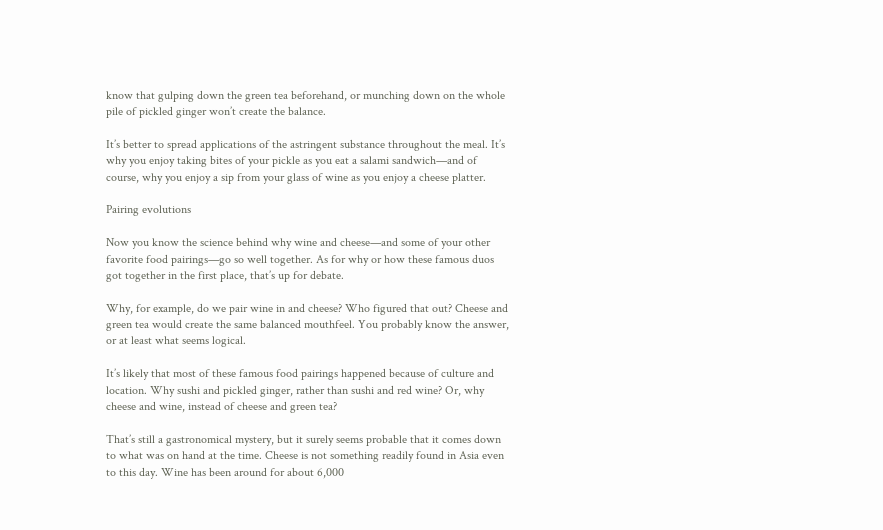know that gulping down the green tea beforehand, or munching down on the whole pile of pickled ginger won’t create the balance.

It’s better to spread applications of the astringent substance throughout the meal. It’s why you enjoy taking bites of your pickle as you eat a salami sandwich—and of course, why you enjoy a sip from your glass of wine as you enjoy a cheese platter.

Pairing evolutions

Now you know the science behind why wine and cheese—and some of your other favorite food pairings—go so well together. As for why or how these famous duos got together in the first place, that’s up for debate.

Why, for example, do we pair wine in and cheese? Who figured that out? Cheese and green tea would create the same balanced mouthfeel. You probably know the answer, or at least what seems logical.

It’s likely that most of these famous food pairings happened because of culture and location. Why sushi and pickled ginger, rather than sushi and red wine? Or, why cheese and wine, instead of cheese and green tea?

That’s still a gastronomical mystery, but it surely seems probable that it comes down to what was on hand at the time. Cheese is not something readily found in Asia even to this day. Wine has been around for about 6,000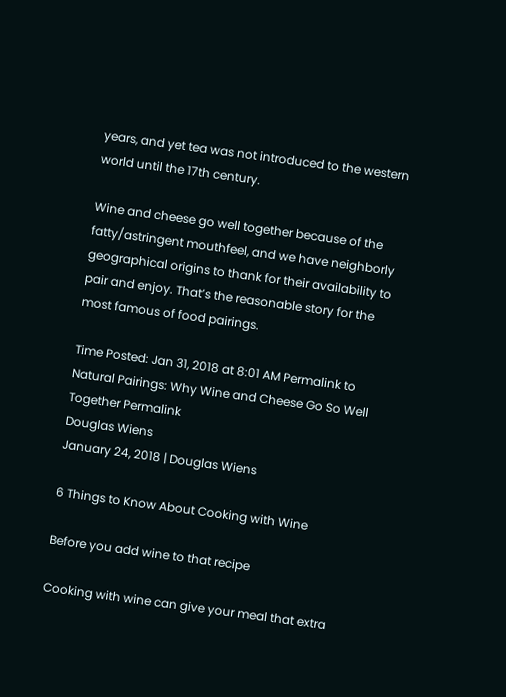years, and yet tea was not introduced to the western world until the 17th century.

Wine and cheese go well together because of the fatty/astringent mouthfeel, and we have neighborly geographical origins to thank for their availability to pair and enjoy. That’s the reasonable story for the most famous of food pairings.

Time Posted: Jan 31, 2018 at 8:01 AM Permalink to Natural Pairings: Why Wine and Cheese Go So Well Together Permalink
Douglas Wiens
January 24, 2018 | Douglas Wiens

6 Things to Know About Cooking with Wine

Before you add wine to that recipe

Cooking with wine can give your meal that extra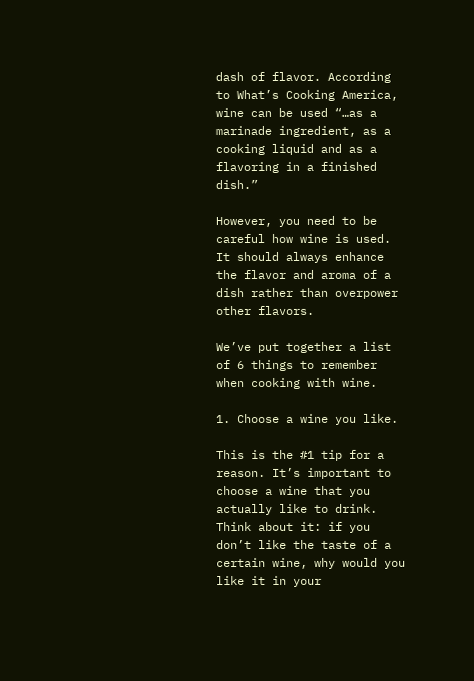dash of flavor. According to What’s Cooking America, wine can be used “…as a marinade ingredient, as a cooking liquid and as a flavoring in a finished dish.”

However, you need to be careful how wine is used. It should always enhance the flavor and aroma of a dish rather than overpower other flavors.

We’ve put together a list of 6 things to remember when cooking with wine.

1. Choose a wine you like.

This is the #1 tip for a reason. It’s important to choose a wine that you actually like to drink. Think about it: if you don’t like the taste of a certain wine, why would you like it in your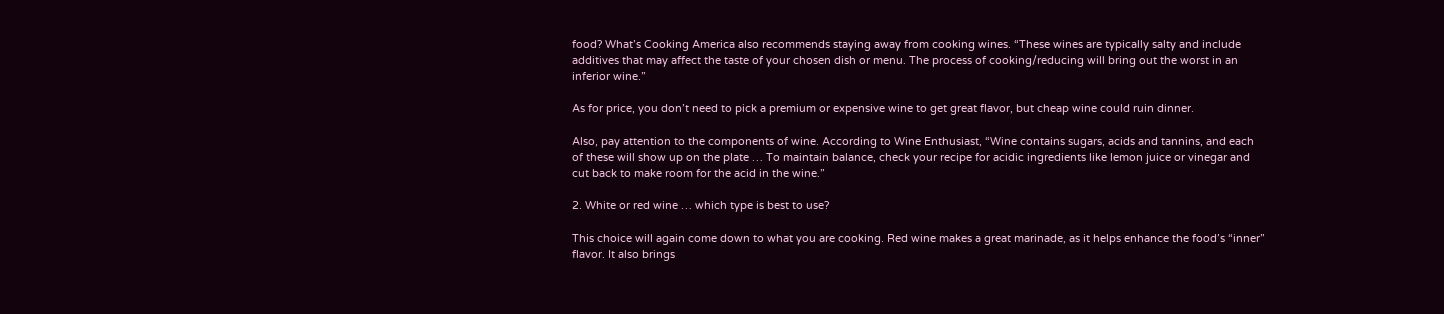food? What’s Cooking America also recommends staying away from cooking wines. “These wines are typically salty and include additives that may affect the taste of your chosen dish or menu. The process of cooking/reducing will bring out the worst in an inferior wine.”

As for price, you don’t need to pick a premium or expensive wine to get great flavor, but cheap wine could ruin dinner.

Also, pay attention to the components of wine. According to Wine Enthusiast, “Wine contains sugars, acids and tannins, and each of these will show up on the plate … To maintain balance, check your recipe for acidic ingredients like lemon juice or vinegar and cut back to make room for the acid in the wine.”

2. White or red wine … which type is best to use?

This choice will again come down to what you are cooking. Red wine makes a great marinade, as it helps enhance the food’s “inner” flavor. It also brings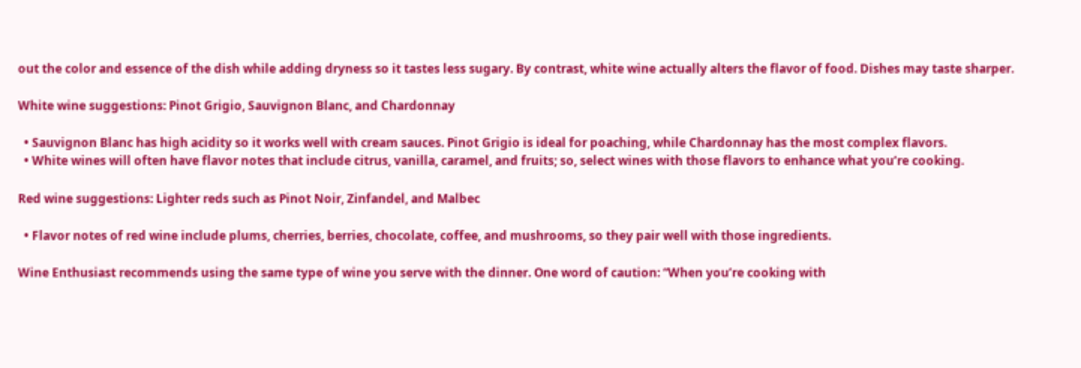out the color and essence of the dish while adding dryness so it tastes less sugary. By contrast, white wine actually alters the flavor of food. Dishes may taste sharper.

White wine suggestions: Pinot Grigio, Sauvignon Blanc, and Chardonnay

  • Sauvignon Blanc has high acidity so it works well with cream sauces. Pinot Grigio is ideal for poaching, while Chardonnay has the most complex flavors.
  • White wines will often have flavor notes that include citrus, vanilla, caramel, and fruits; so, select wines with those flavors to enhance what you’re cooking.

Red wine suggestions: Lighter reds such as Pinot Noir, Zinfandel, and Malbec

  • Flavor notes of red wine include plums, cherries, berries, chocolate, coffee, and mushrooms, so they pair well with those ingredients.

Wine Enthusiast recommends using the same type of wine you serve with the dinner. One word of caution: “When you’re cooking with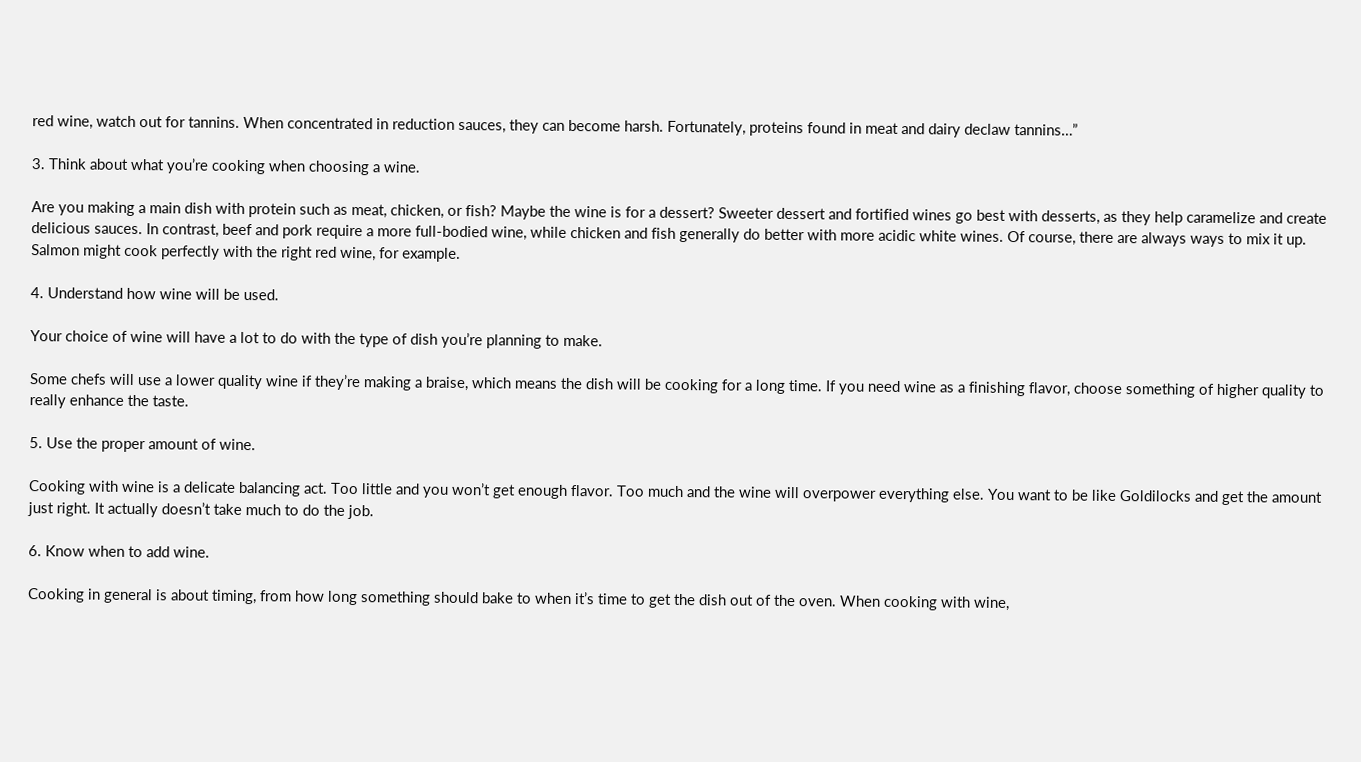red wine, watch out for tannins. When concentrated in reduction sauces, they can become harsh. Fortunately, proteins found in meat and dairy declaw tannins…”

3. Think about what you’re cooking when choosing a wine.

Are you making a main dish with protein such as meat, chicken, or fish? Maybe the wine is for a dessert? Sweeter dessert and fortified wines go best with desserts, as they help caramelize and create delicious sauces. In contrast, beef and pork require a more full-bodied wine, while chicken and fish generally do better with more acidic white wines. Of course, there are always ways to mix it up. Salmon might cook perfectly with the right red wine, for example.

4. Understand how wine will be used.

Your choice of wine will have a lot to do with the type of dish you’re planning to make.

Some chefs will use a lower quality wine if they’re making a braise, which means the dish will be cooking for a long time. If you need wine as a finishing flavor, choose something of higher quality to really enhance the taste.

5. Use the proper amount of wine.

Cooking with wine is a delicate balancing act. Too little and you won’t get enough flavor. Too much and the wine will overpower everything else. You want to be like Goldilocks and get the amount just right. It actually doesn’t take much to do the job.

6. Know when to add wine.

Cooking in general is about timing, from how long something should bake to when it’s time to get the dish out of the oven. When cooking with wine,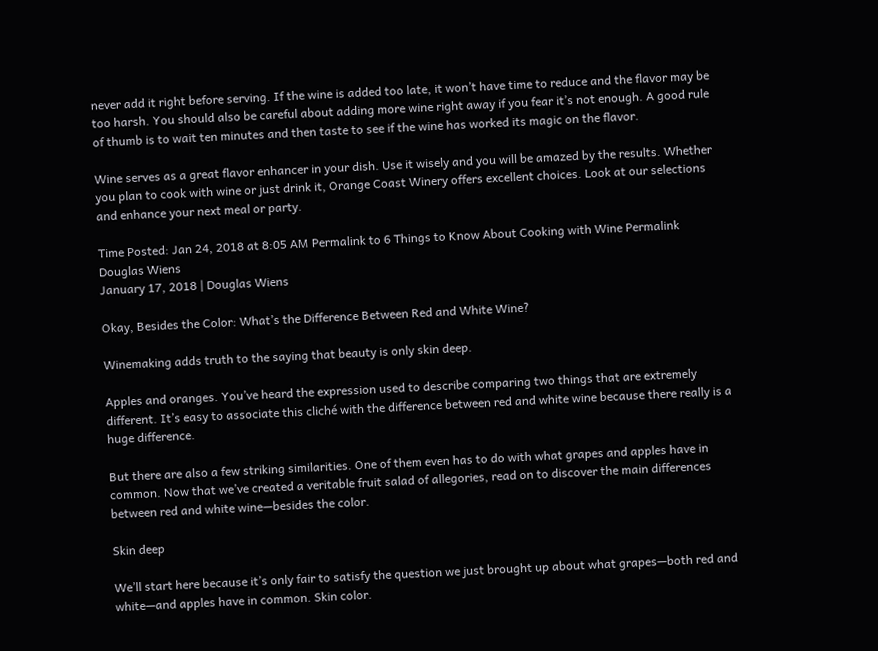never add it right before serving. If the wine is added too late, it won’t have time to reduce and the flavor may be too harsh. You should also be careful about adding more wine right away if you fear it’s not enough. A good rule of thumb is to wait ten minutes and then taste to see if the wine has worked its magic on the flavor.

Wine serves as a great flavor enhancer in your dish. Use it wisely and you will be amazed by the results. Whether you plan to cook with wine or just drink it, Orange Coast Winery offers excellent choices. Look at our selections and enhance your next meal or party.

Time Posted: Jan 24, 2018 at 8:05 AM Permalink to 6 Things to Know About Cooking with Wine Permalink
Douglas Wiens
January 17, 2018 | Douglas Wiens

Okay, Besides the Color: What’s the Difference Between Red and White Wine?

Winemaking adds truth to the saying that beauty is only skin deep.

Apples and oranges. You’ve heard the expression used to describe comparing two things that are extremely different. It’s easy to associate this cliché with the difference between red and white wine because there really is a huge difference.

But there are also a few striking similarities. One of them even has to do with what grapes and apples have in common. Now that we’ve created a veritable fruit salad of allegories, read on to discover the main differences between red and white wine—besides the color.

Skin deep

We’ll start here because it’s only fair to satisfy the question we just brought up about what grapes—both red and white—and apples have in common. Skin color.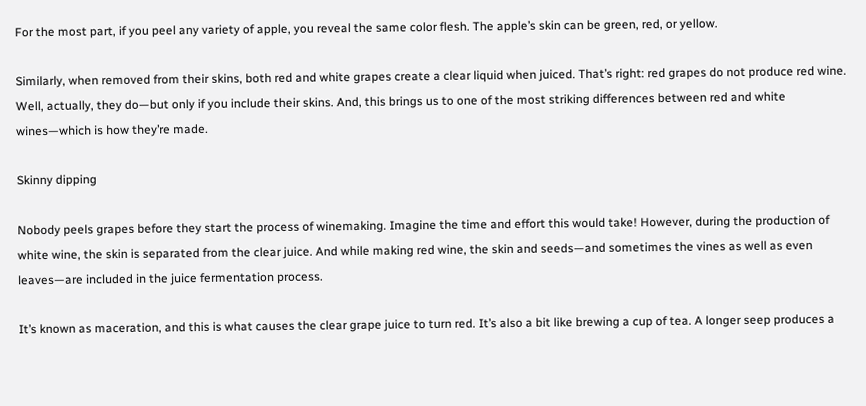For the most part, if you peel any variety of apple, you reveal the same color flesh. The apple’s skin can be green, red, or yellow.

Similarly, when removed from their skins, both red and white grapes create a clear liquid when juiced. That’s right: red grapes do not produce red wine. Well, actually, they do—but only if you include their skins. And, this brings us to one of the most striking differences between red and white wines—which is how they’re made.

Skinny dipping

Nobody peels grapes before they start the process of winemaking. Imagine the time and effort this would take! However, during the production of white wine, the skin is separated from the clear juice. And while making red wine, the skin and seeds—and sometimes the vines as well as even leaves—are included in the juice fermentation process.

It’s known as maceration, and this is what causes the clear grape juice to turn red. It’s also a bit like brewing a cup of tea. A longer seep produces a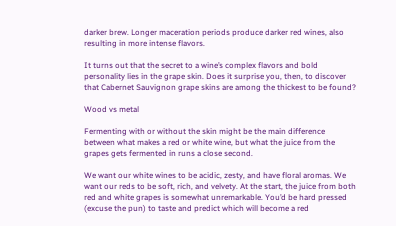darker brew. Longer maceration periods produce darker red wines, also resulting in more intense flavors.

It turns out that the secret to a wine’s complex flavors and bold personality lies in the grape skin. Does it surprise you, then, to discover that Cabernet Sauvignon grape skins are among the thickest to be found?

Wood vs metal

Fermenting with or without the skin might be the main difference between what makes a red or white wine, but what the juice from the grapes gets fermented in runs a close second.

We want our white wines to be acidic, zesty, and have floral aromas. We want our reds to be soft, rich, and velvety. At the start, the juice from both red and white grapes is somewhat unremarkable. You’d be hard pressed (excuse the pun) to taste and predict which will become a red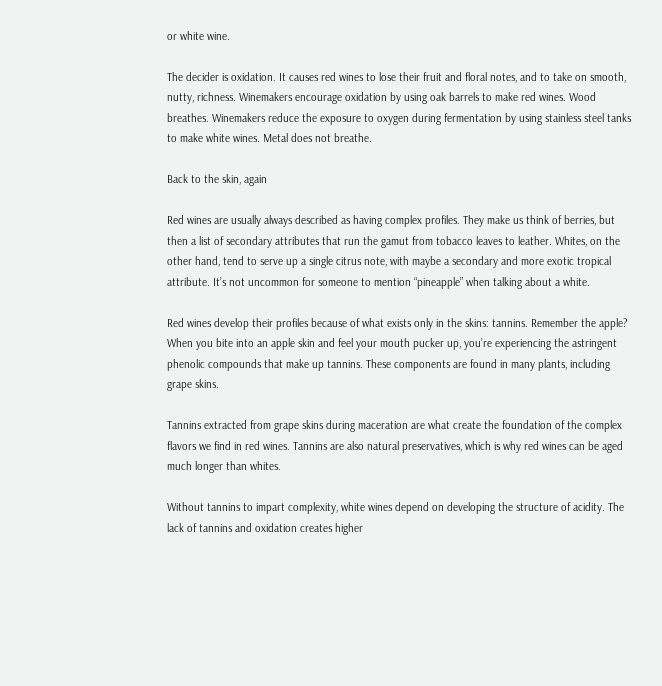or white wine.

The decider is oxidation. It causes red wines to lose their fruit and floral notes, and to take on smooth, nutty, richness. Winemakers encourage oxidation by using oak barrels to make red wines. Wood breathes. Winemakers reduce the exposure to oxygen during fermentation by using stainless steel tanks to make white wines. Metal does not breathe.

Back to the skin, again

Red wines are usually always described as having complex profiles. They make us think of berries, but then a list of secondary attributes that run the gamut from tobacco leaves to leather. Whites, on the other hand, tend to serve up a single citrus note, with maybe a secondary and more exotic tropical attribute. It’s not uncommon for someone to mention “pineapple” when talking about a white.

Red wines develop their profiles because of what exists only in the skins: tannins. Remember the apple? When you bite into an apple skin and feel your mouth pucker up, you’re experiencing the astringent phenolic compounds that make up tannins. These components are found in many plants, including grape skins.

Tannins extracted from grape skins during maceration are what create the foundation of the complex flavors we find in red wines. Tannins are also natural preservatives, which is why red wines can be aged much longer than whites.

Without tannins to impart complexity, white wines depend on developing the structure of acidity. The lack of tannins and oxidation creates higher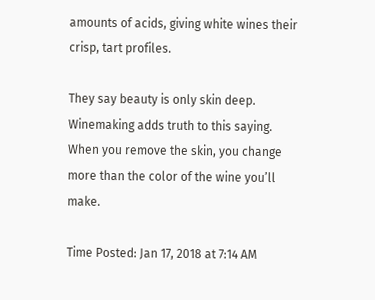amounts of acids, giving white wines their crisp, tart profiles.

They say beauty is only skin deep. Winemaking adds truth to this saying. When you remove the skin, you change more than the color of the wine you’ll make.

Time Posted: Jan 17, 2018 at 7:14 AM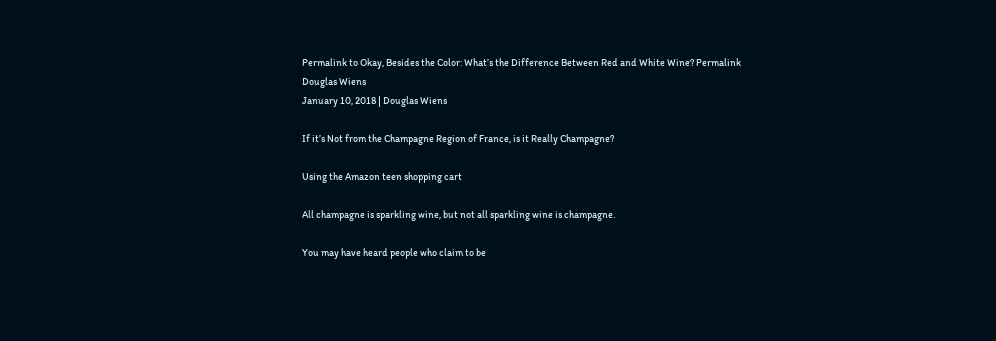Permalink to Okay, Besides the Color: What’s the Difference Between Red and White Wine? Permalink
Douglas Wiens
January 10, 2018 | Douglas Wiens

If it’s Not from the Champagne Region of France, is it Really Champagne?

Using the Amazon teen shopping cart

All champagne is sparkling wine, but not all sparkling wine is champagne.

You may have heard people who claim to be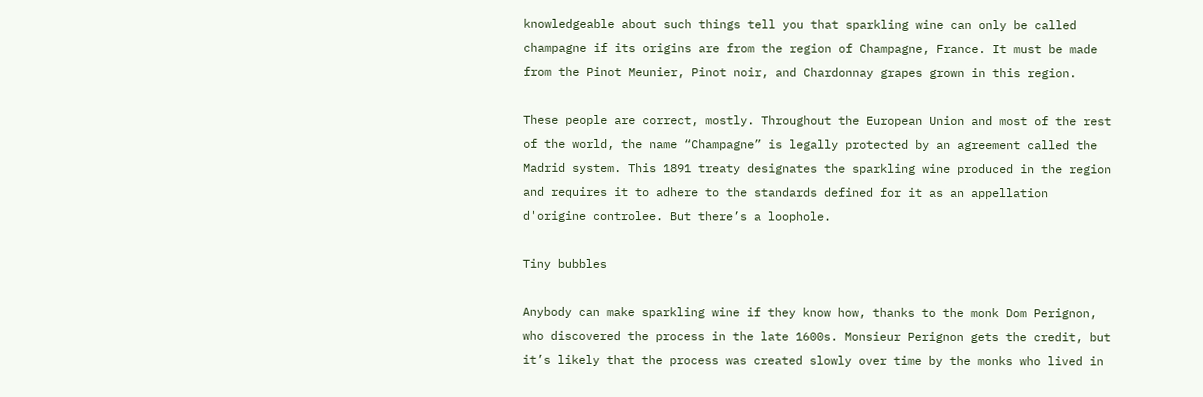knowledgeable about such things tell you that sparkling wine can only be called champagne if its origins are from the region of Champagne, France. It must be made from the Pinot Meunier, Pinot noir, and Chardonnay grapes grown in this region.

These people are correct, mostly. Throughout the European Union and most of the rest of the world, the name “Champagne” is legally protected by an agreement called the Madrid system. This 1891 treaty designates the sparkling wine produced in the region and requires it to adhere to the standards defined for it as an appellation d'origine controlee. But there’s a loophole.

Tiny bubbles

Anybody can make sparkling wine if they know how, thanks to the monk Dom Perignon, who discovered the process in the late 1600s. Monsieur Perignon gets the credit, but it’s likely that the process was created slowly over time by the monks who lived in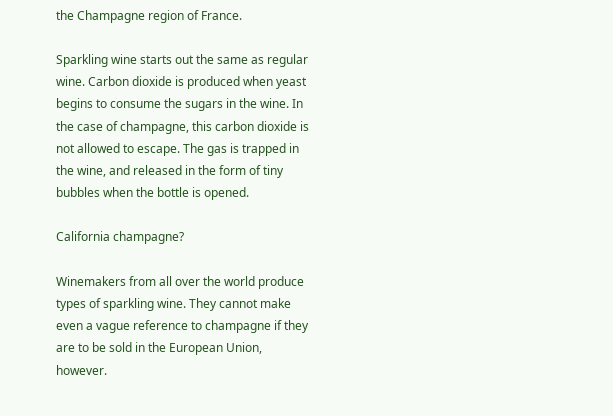the Champagne region of France.

Sparkling wine starts out the same as regular wine. Carbon dioxide is produced when yeast begins to consume the sugars in the wine. In the case of champagne, this carbon dioxide is not allowed to escape. The gas is trapped in the wine, and released in the form of tiny bubbles when the bottle is opened.

California champagne?

Winemakers from all over the world produce types of sparkling wine. They cannot make even a vague reference to champagne if they are to be sold in the European Union, however.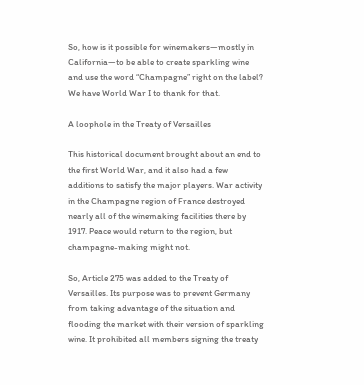So, how is it possible for winemakers—mostly in California—to be able to create sparkling wine and use the word “Champagne” right on the label? We have World War I to thank for that.

A loophole in the Treaty of Versailles

This historical document brought about an end to the first World War, and it also had a few additions to satisfy the major players. War activity in the Champagne region of France destroyed nearly all of the winemaking facilities there by 1917. Peace would return to the region, but champagne-making might not.

So, Article 275 was added to the Treaty of Versailles. Its purpose was to prevent Germany from taking advantage of the situation and flooding the market with their version of sparkling wine. It prohibited all members signing the treaty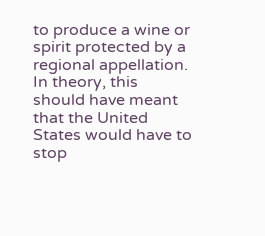to produce a wine or spirit protected by a regional appellation. In theory, this should have meant that the United States would have to stop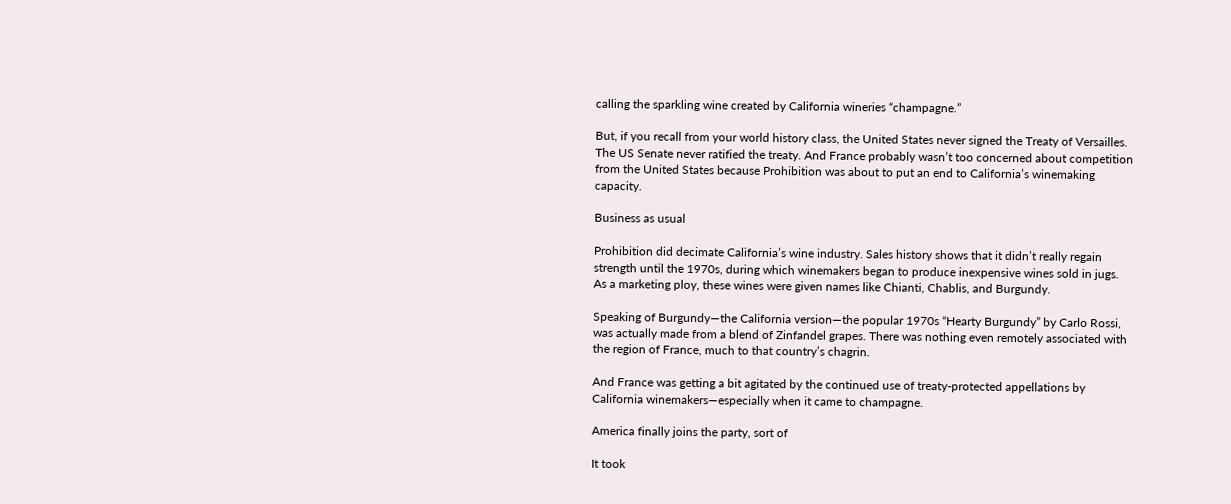calling the sparkling wine created by California wineries “champagne.”

But, if you recall from your world history class, the United States never signed the Treaty of Versailles. The US Senate never ratified the treaty. And France probably wasn’t too concerned about competition from the United States because Prohibition was about to put an end to California’s winemaking capacity.

Business as usual

Prohibition did decimate California’s wine industry. Sales history shows that it didn’t really regain strength until the 1970s, during which winemakers began to produce inexpensive wines sold in jugs. As a marketing ploy, these wines were given names like Chianti, Chablis, and Burgundy.

Speaking of Burgundy—the California version—the popular 1970s “Hearty Burgundy” by Carlo Rossi, was actually made from a blend of Zinfandel grapes. There was nothing even remotely associated with the region of France, much to that country’s chagrin.

And France was getting a bit agitated by the continued use of treaty-protected appellations by California winemakers—especially when it came to champagne.

America finally joins the party, sort of

It took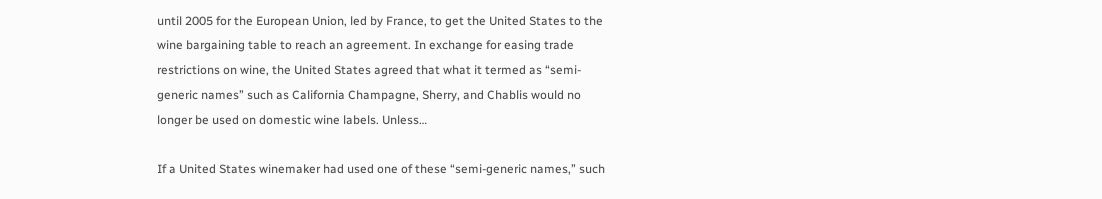until 2005 for the European Union, led by France, to get the United States to the wine bargaining table to reach an agreement. In exchange for easing trade restrictions on wine, the United States agreed that what it termed as “semi-generic names” such as California Champagne, Sherry, and Chablis would no longer be used on domestic wine labels. Unless…

If a United States winemaker had used one of these “semi-generic names,” such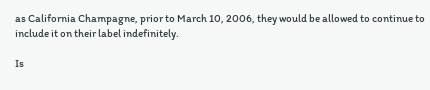as California Champagne, prior to March 10, 2006, they would be allowed to continue to include it on their label indefinitely.

Is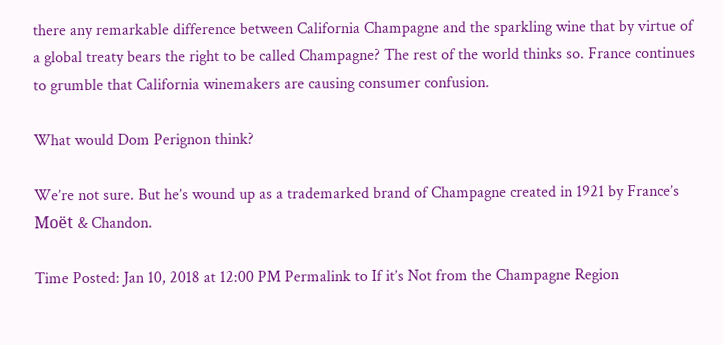there any remarkable difference between California Champagne and the sparkling wine that by virtue of a global treaty bears the right to be called Champagne? The rest of the world thinks so. France continues to grumble that California winemakers are causing consumer confusion.

What would Dom Perignon think?

We’re not sure. But he’s wound up as a trademarked brand of Champagne created in 1921 by France’s Moët & Chandon.

Time Posted: Jan 10, 2018 at 12:00 PM Permalink to If it’s Not from the Champagne Region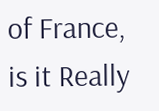of France, is it Really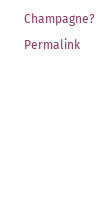Champagne? Permalink